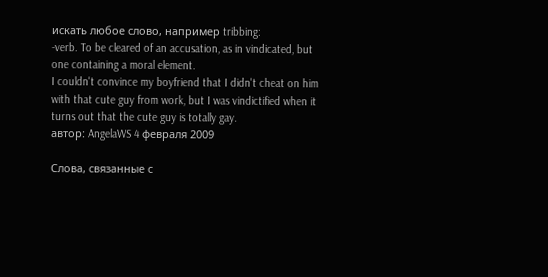искать любое слово, например tribbing:
-verb. To be cleared of an accusation, as in vindicated, but one containing a moral element.
I couldn't convince my boyfriend that I didn't cheat on him with that cute guy from work, but I was vindictified when it turns out that the cute guy is totally gay.
автор: AngelaWS 4 февраля 2009

Слова, связанные с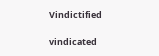Vindictified

vindicated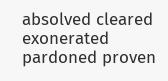absolved cleared exonerated pardoned proven